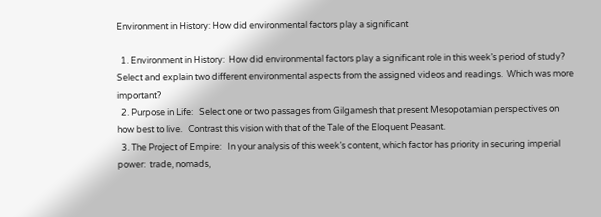Environment in History: How did environmental factors play a significant

  1. Environment in History:  How did environmental factors play a significant role in this week’s period of study?  Select and explain two different environmental aspects from the assigned videos and readings.  Which was more important?
  2. Purpose in Life:   Select one or two passages from Gilgamesh that present Mesopotamian perspectives on how best to live.   Contrast this vision with that of the Tale of the Eloquent Peasant.
  3. The Project of Empire:   In your analysis of this week’s content, which factor has priority in securing imperial power:  trade, nomads,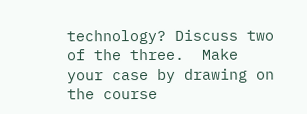technology? Discuss two of the three.  Make your case by drawing on the course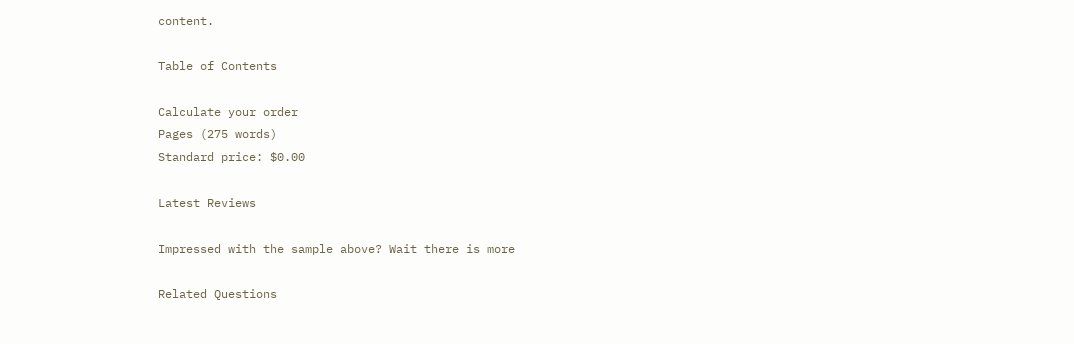content.

Table of Contents

Calculate your order
Pages (275 words)
Standard price: $0.00

Latest Reviews

Impressed with the sample above? Wait there is more

Related Questions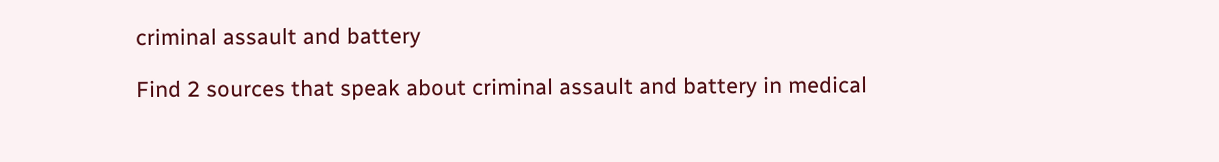criminal assault and battery

Find 2 sources that speak about criminal assault and battery in medical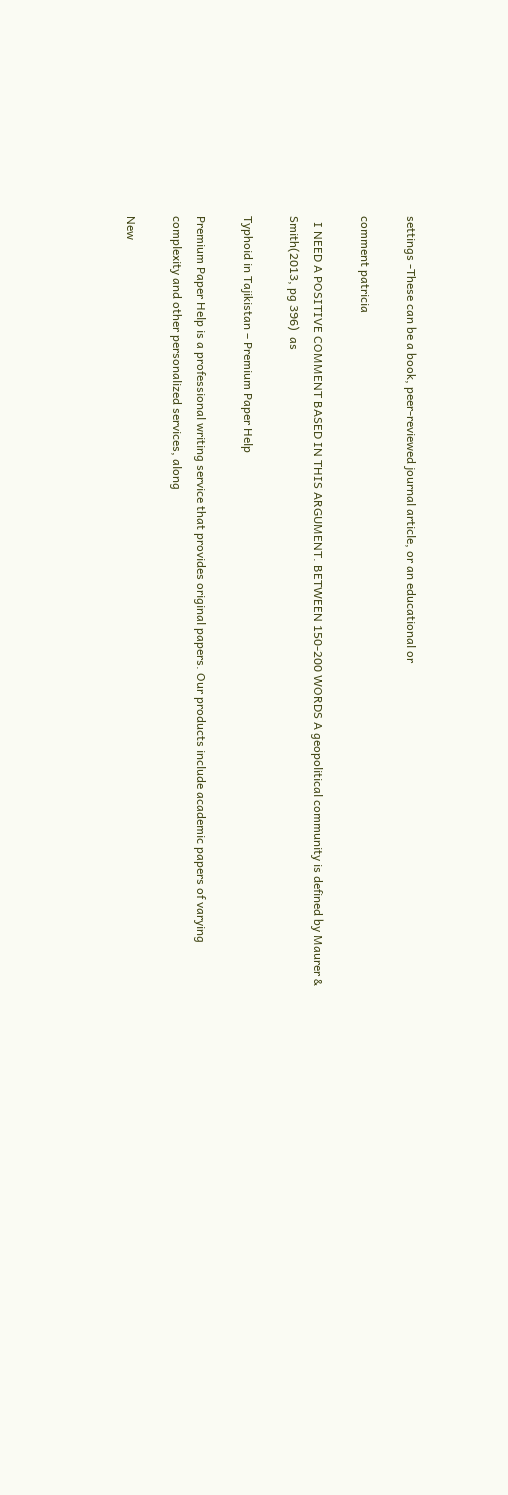settings -These can be a book, peer-reviewed journal article, or an educational or

comment patricia

  I NEED A POSITIVE COMMENT BASED IN THIS ARGUMENT. BETWEEN 150-200 WORDS A geopolitical community is defined by Maurer & Smith(2013, pg 396)  as

Typhoid in Tajikistan – Premium Paper Help

Premium Paper Help is a professional writing service that provides original papers. Our products include academic papers of varying complexity and other personalized services, along

New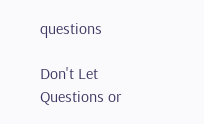questions

Don't Let Questions or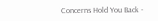Concerns Hold You Back -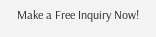Make a Free Inquiry Now!